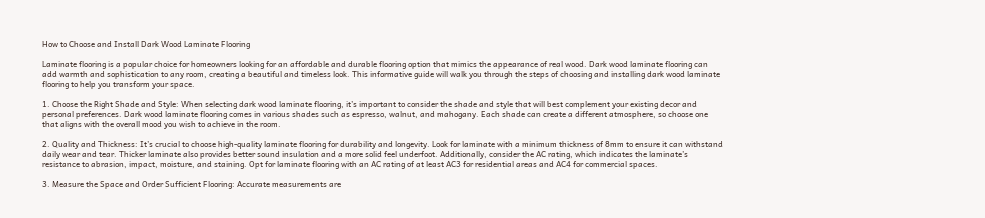How to Choose and Install Dark Wood Laminate Flooring

Laminate flooring is a popular choice for homeowners looking for an affordable and durable flooring option that mimics the appearance of real wood. Dark wood laminate flooring can add warmth and sophistication to any room, creating a beautiful and timeless look. This informative guide will walk you through the steps of choosing and installing dark wood laminate flooring to help you transform your space.

1. Choose the Right Shade and Style: When selecting dark wood laminate flooring, it’s important to consider the shade and style that will best complement your existing decor and personal preferences. Dark wood laminate flooring comes in various shades such as espresso, walnut, and mahogany. Each shade can create a different atmosphere, so choose one that aligns with the overall mood you wish to achieve in the room.

2. Quality and Thickness: It’s crucial to choose high-quality laminate flooring for durability and longevity. Look for laminate with a minimum thickness of 8mm to ensure it can withstand daily wear and tear. Thicker laminate also provides better sound insulation and a more solid feel underfoot. Additionally, consider the AC rating, which indicates the laminate’s resistance to abrasion, impact, moisture, and staining. Opt for laminate flooring with an AC rating of at least AC3 for residential areas and AC4 for commercial spaces.

3. Measure the Space and Order Sufficient Flooring: Accurate measurements are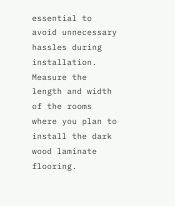essential to avoid unnecessary hassles during installation. Measure the length and width of the rooms where you plan to install the dark wood laminate flooring.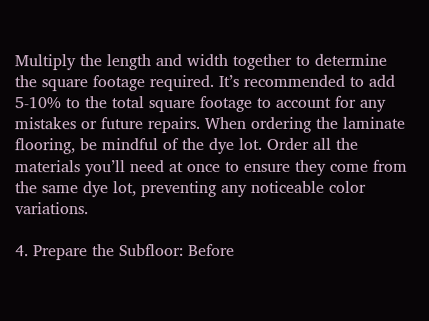Multiply the length and width together to determine the square footage required. It’s recommended to add 5-10% to the total square footage to account for any mistakes or future repairs. When ordering the laminate flooring, be mindful of the dye lot. Order all the materials you’ll need at once to ensure they come from the same dye lot, preventing any noticeable color variations.

4. Prepare the Subfloor: Before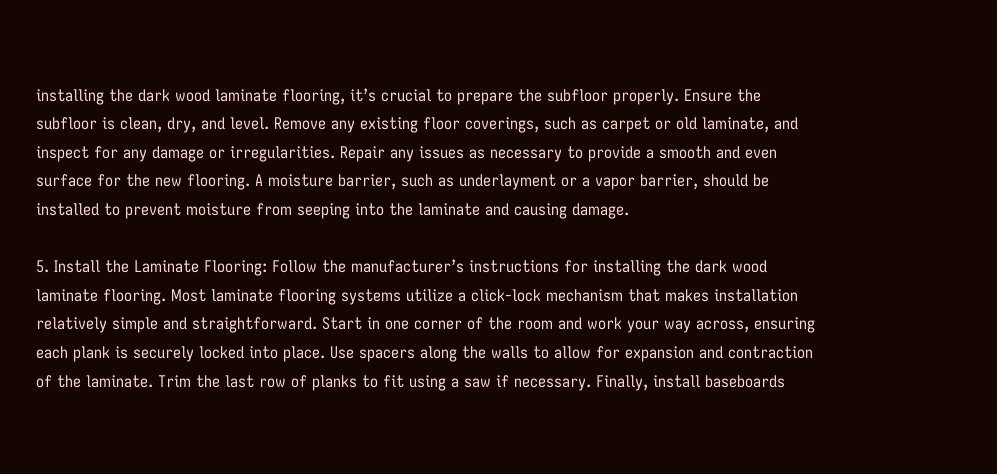installing the dark wood laminate flooring, it’s crucial to prepare the subfloor properly. Ensure the subfloor is clean, dry, and level. Remove any existing floor coverings, such as carpet or old laminate, and inspect for any damage or irregularities. Repair any issues as necessary to provide a smooth and even surface for the new flooring. A moisture barrier, such as underlayment or a vapor barrier, should be installed to prevent moisture from seeping into the laminate and causing damage.

5. Install the Laminate Flooring: Follow the manufacturer’s instructions for installing the dark wood laminate flooring. Most laminate flooring systems utilize a click-lock mechanism that makes installation relatively simple and straightforward. Start in one corner of the room and work your way across, ensuring each plank is securely locked into place. Use spacers along the walls to allow for expansion and contraction of the laminate. Trim the last row of planks to fit using a saw if necessary. Finally, install baseboards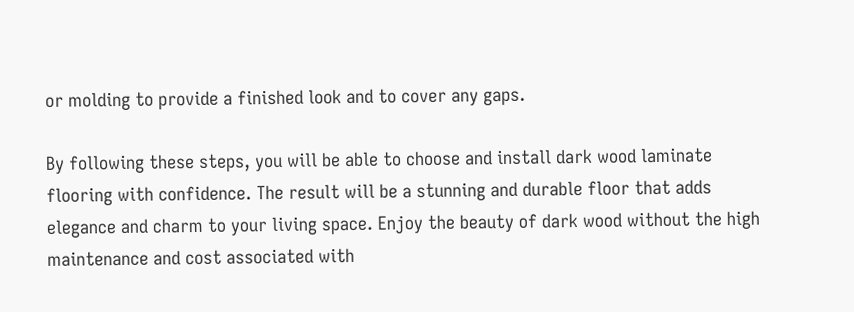or molding to provide a finished look and to cover any gaps.

By following these steps, you will be able to choose and install dark wood laminate flooring with confidence. The result will be a stunning and durable floor that adds elegance and charm to your living space. Enjoy the beauty of dark wood without the high maintenance and cost associated with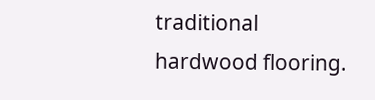traditional hardwood flooring.